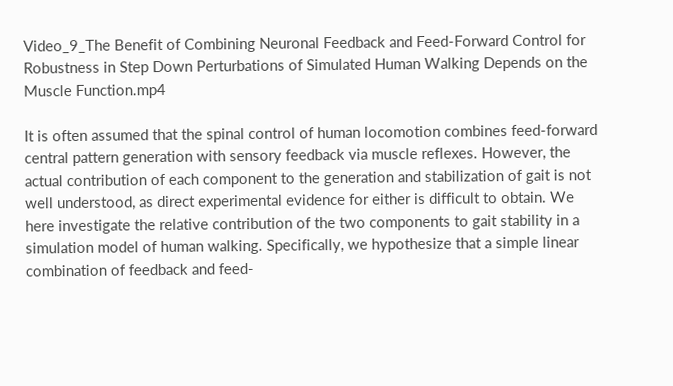Video_9_The Benefit of Combining Neuronal Feedback and Feed-Forward Control for Robustness in Step Down Perturbations of Simulated Human Walking Depends on the Muscle Function.mp4

It is often assumed that the spinal control of human locomotion combines feed-forward central pattern generation with sensory feedback via muscle reflexes. However, the actual contribution of each component to the generation and stabilization of gait is not well understood, as direct experimental evidence for either is difficult to obtain. We here investigate the relative contribution of the two components to gait stability in a simulation model of human walking. Specifically, we hypothesize that a simple linear combination of feedback and feed-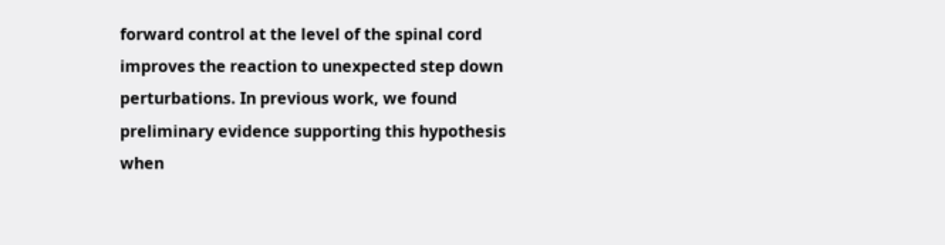forward control at the level of the spinal cord improves the reaction to unexpected step down perturbations. In previous work, we found preliminary evidence supporting this hypothesis when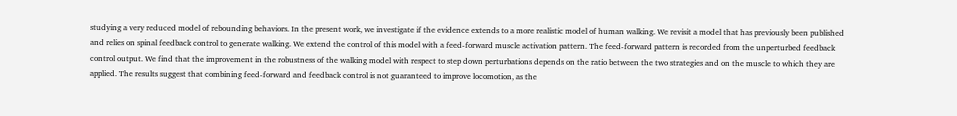studying a very reduced model of rebounding behaviors. In the present work, we investigate if the evidence extends to a more realistic model of human walking. We revisit a model that has previously been published and relies on spinal feedback control to generate walking. We extend the control of this model with a feed-forward muscle activation pattern. The feed-forward pattern is recorded from the unperturbed feedback control output. We find that the improvement in the robustness of the walking model with respect to step down perturbations depends on the ratio between the two strategies and on the muscle to which they are applied. The results suggest that combining feed-forward and feedback control is not guaranteed to improve locomotion, as the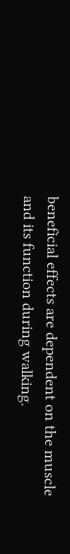beneficial effects are dependent on the muscle and its function during walking.